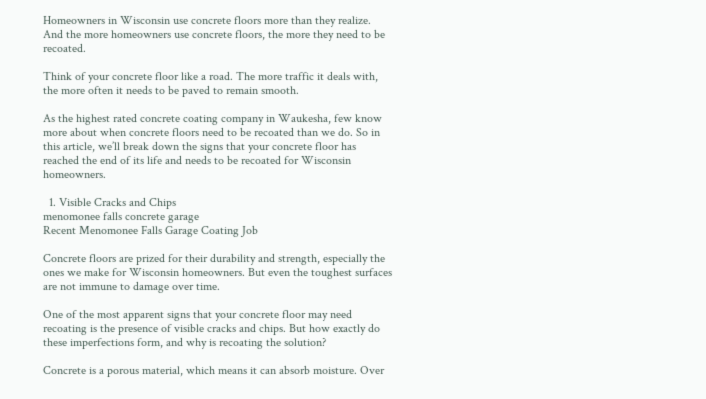Homeowners in Wisconsin use concrete floors more than they realize. And the more homeowners use concrete floors, the more they need to be recoated.

Think of your concrete floor like a road. The more traffic it deals with, the more often it needs to be paved to remain smooth.

As the highest rated concrete coating company in Waukesha, few know more about when concrete floors need to be recoated than we do. So in this article, we’ll break down the signs that your concrete floor has reached the end of its life and needs to be recoated for Wisconsin homeowners.

  1. Visible Cracks and Chips
menomonee falls concrete garage
Recent Menomonee Falls Garage Coating Job

Concrete floors are prized for their durability and strength, especially the ones we make for Wisconsin homeowners. But even the toughest surfaces are not immune to damage over time.

One of the most apparent signs that your concrete floor may need recoating is the presence of visible cracks and chips. But how exactly do these imperfections form, and why is recoating the solution?

Concrete is a porous material, which means it can absorb moisture. Over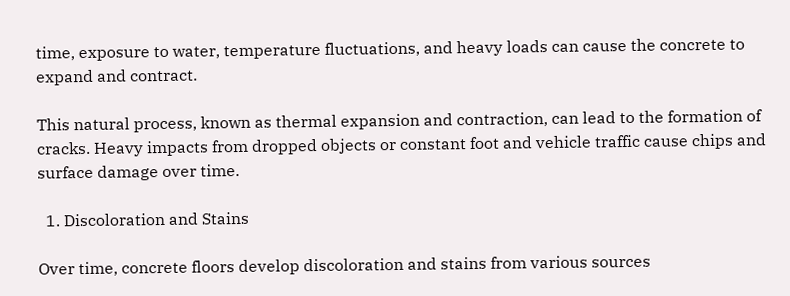time, exposure to water, temperature fluctuations, and heavy loads can cause the concrete to expand and contract.

This natural process, known as thermal expansion and contraction, can lead to the formation of cracks. Heavy impacts from dropped objects or constant foot and vehicle traffic cause chips and surface damage over time.

  1. Discoloration and Stains

Over time, concrete floors develop discoloration and stains from various sources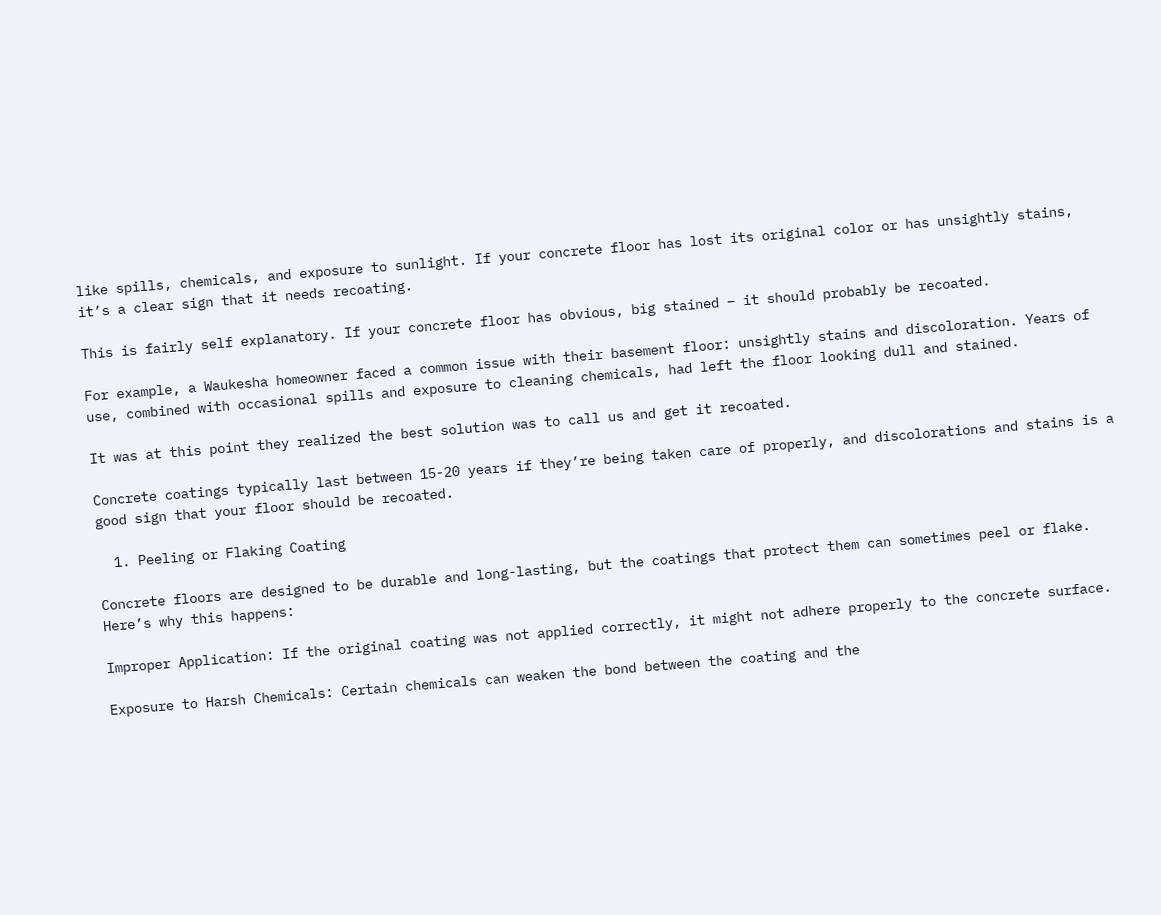like spills, chemicals, and exposure to sunlight. If your concrete floor has lost its original color or has unsightly stains, it’s a clear sign that it needs recoating.

This is fairly self explanatory. If your concrete floor has obvious, big stained – it should probably be recoated.

For example, a Waukesha homeowner faced a common issue with their basement floor: unsightly stains and discoloration. Years of use, combined with occasional spills and exposure to cleaning chemicals, had left the floor looking dull and stained.

It was at this point they realized the best solution was to call us and get it recoated.

Concrete coatings typically last between 15-20 years if they’re being taken care of properly, and discolorations and stains is a good sign that your floor should be recoated.

  1. Peeling or Flaking Coating

Concrete floors are designed to be durable and long-lasting, but the coatings that protect them can sometimes peel or flake. Here’s why this happens:

Improper Application: If the original coating was not applied correctly, it might not adhere properly to the concrete surface.

Exposure to Harsh Chemicals: Certain chemicals can weaken the bond between the coating and the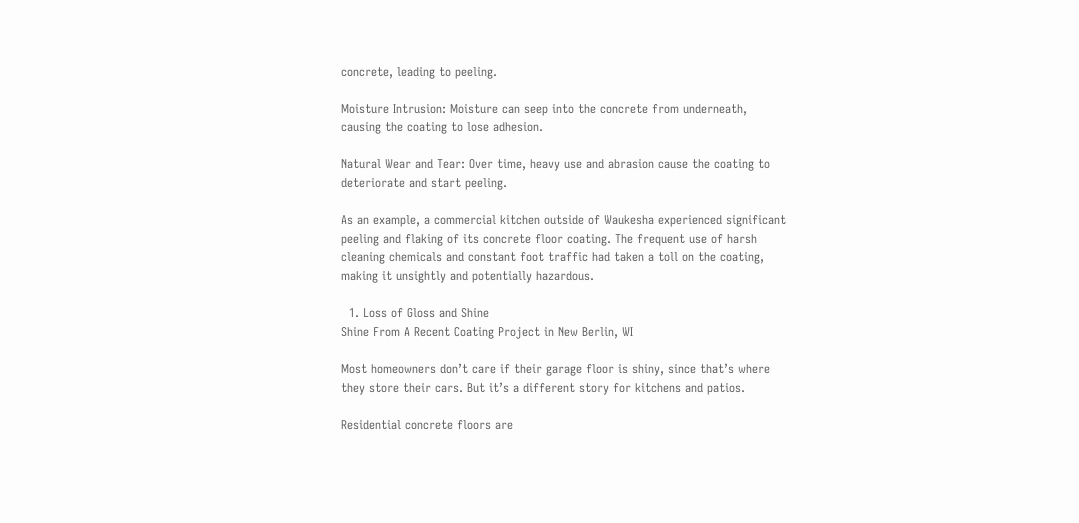concrete, leading to peeling.

Moisture Intrusion: Moisture can seep into the concrete from underneath, causing the coating to lose adhesion.

Natural Wear and Tear: Over time, heavy use and abrasion cause the coating to deteriorate and start peeling.

As an example, a commercial kitchen outside of Waukesha experienced significant peeling and flaking of its concrete floor coating. The frequent use of harsh cleaning chemicals and constant foot traffic had taken a toll on the coating, making it unsightly and potentially hazardous.

  1. Loss of Gloss and Shine
Shine From A Recent Coating Project in New Berlin, WI

Most homeowners don’t care if their garage floor is shiny, since that’s where they store their cars. But it’s a different story for kitchens and patios.

Residential concrete floors are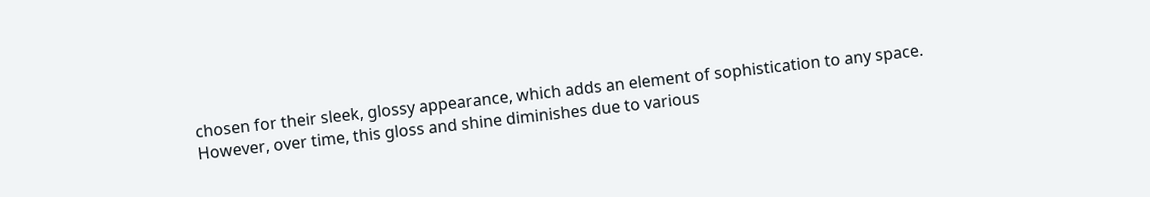chosen for their sleek, glossy appearance, which adds an element of sophistication to any space. However, over time, this gloss and shine diminishes due to various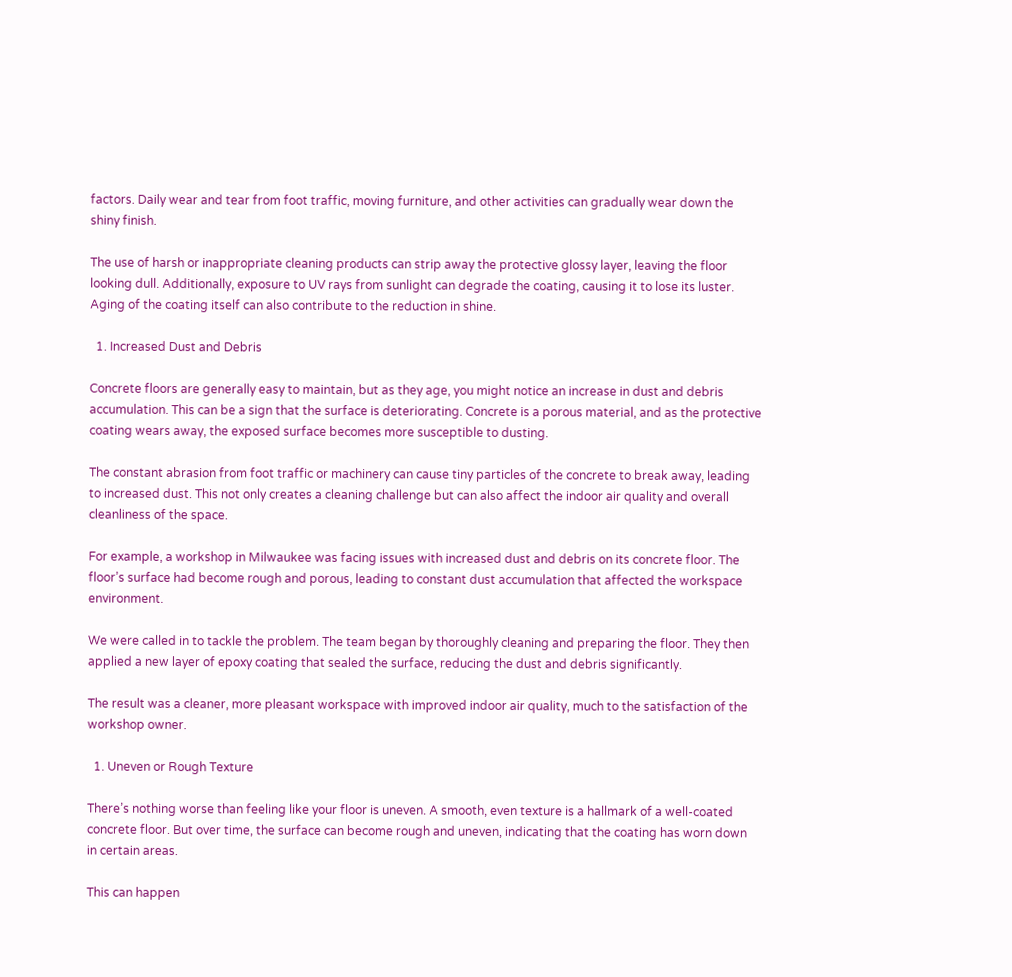factors. Daily wear and tear from foot traffic, moving furniture, and other activities can gradually wear down the shiny finish.

The use of harsh or inappropriate cleaning products can strip away the protective glossy layer, leaving the floor looking dull. Additionally, exposure to UV rays from sunlight can degrade the coating, causing it to lose its luster. Aging of the coating itself can also contribute to the reduction in shine.

  1. Increased Dust and Debris

Concrete floors are generally easy to maintain, but as they age, you might notice an increase in dust and debris accumulation. This can be a sign that the surface is deteriorating. Concrete is a porous material, and as the protective coating wears away, the exposed surface becomes more susceptible to dusting.

The constant abrasion from foot traffic or machinery can cause tiny particles of the concrete to break away, leading to increased dust. This not only creates a cleaning challenge but can also affect the indoor air quality and overall cleanliness of the space.

For example, a workshop in Milwaukee was facing issues with increased dust and debris on its concrete floor. The floor’s surface had become rough and porous, leading to constant dust accumulation that affected the workspace environment.

We were called in to tackle the problem. The team began by thoroughly cleaning and preparing the floor. They then applied a new layer of epoxy coating that sealed the surface, reducing the dust and debris significantly.

The result was a cleaner, more pleasant workspace with improved indoor air quality, much to the satisfaction of the workshop owner.

  1. Uneven or Rough Texture

There’s nothing worse than feeling like your floor is uneven. A smooth, even texture is a hallmark of a well-coated concrete floor. But over time, the surface can become rough and uneven, indicating that the coating has worn down in certain areas.

This can happen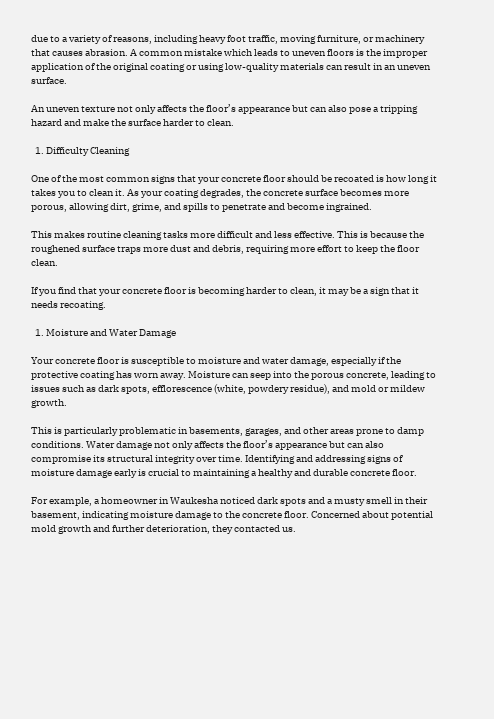due to a variety of reasons, including heavy foot traffic, moving furniture, or machinery that causes abrasion. A common mistake which leads to uneven floors is the improper application of the original coating or using low-quality materials can result in an uneven surface.

An uneven texture not only affects the floor’s appearance but can also pose a tripping hazard and make the surface harder to clean.

  1. Difficulty Cleaning

One of the most common signs that your concrete floor should be recoated is how long it takes you to clean it. As your coating degrades, the concrete surface becomes more porous, allowing dirt, grime, and spills to penetrate and become ingrained.

This makes routine cleaning tasks more difficult and less effective. This is because the roughened surface traps more dust and debris, requiring more effort to keep the floor clean.

If you find that your concrete floor is becoming harder to clean, it may be a sign that it needs recoating.

  1. Moisture and Water Damage

Your concrete floor is susceptible to moisture and water damage, especially if the protective coating has worn away. Moisture can seep into the porous concrete, leading to issues such as dark spots, efflorescence (white, powdery residue), and mold or mildew growth.

This is particularly problematic in basements, garages, and other areas prone to damp conditions. Water damage not only affects the floor’s appearance but can also compromise its structural integrity over time. Identifying and addressing signs of moisture damage early is crucial to maintaining a healthy and durable concrete floor.

For example, a homeowner in Waukesha noticed dark spots and a musty smell in their basement, indicating moisture damage to the concrete floor. Concerned about potential mold growth and further deterioration, they contacted us.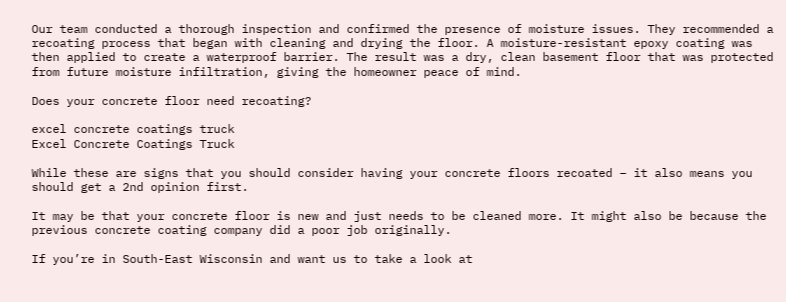Our team conducted a thorough inspection and confirmed the presence of moisture issues. They recommended a recoating process that began with cleaning and drying the floor. A moisture-resistant epoxy coating was then applied to create a waterproof barrier. The result was a dry, clean basement floor that was protected from future moisture infiltration, giving the homeowner peace of mind.

Does your concrete floor need recoating?

excel concrete coatings truck
Excel Concrete Coatings Truck

While these are signs that you should consider having your concrete floors recoated – it also means you should get a 2nd opinion first.

It may be that your concrete floor is new and just needs to be cleaned more. It might also be because the previous concrete coating company did a poor job originally.

If you’re in South-East Wisconsin and want us to take a look at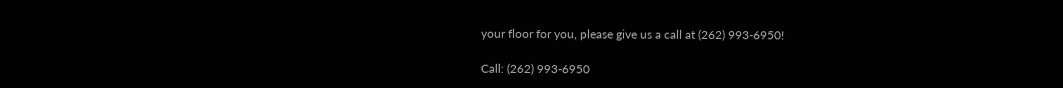your floor for you, please give us a call at (262) 993-6950!

Call: (262) 993-6950